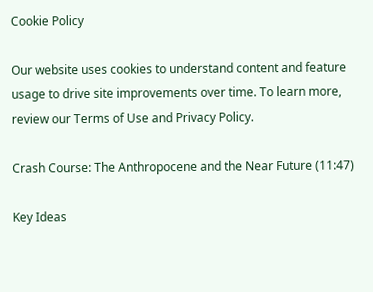Cookie Policy

Our website uses cookies to understand content and feature usage to drive site improvements over time. To learn more, review our Terms of Use and Privacy Policy.

Crash Course: The Anthropocene and the Near Future (11:47)

Key Ideas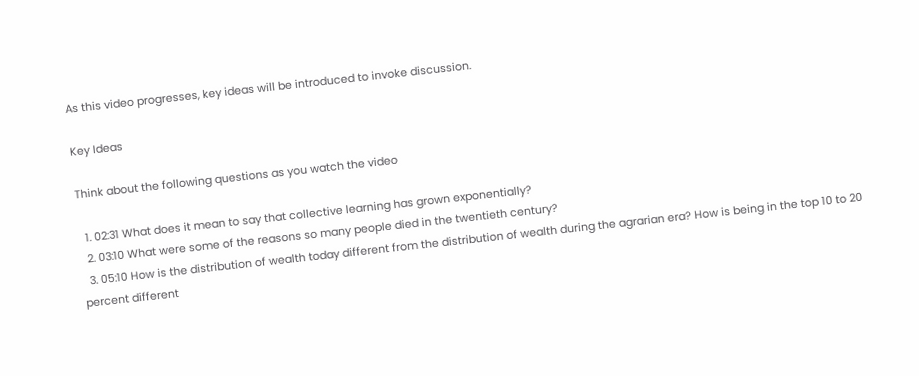As this video progresses, key ideas will be introduced to invoke discussion.

Key Ideas

Think about the following questions as you watch the video

  1. 02:31 What does it mean to say that collective learning has grown exponentially?
  2. 03:10 What were some of the reasons so many people died in the twentieth century?
  3. 05:10 How is the distribution of wealth today different from the distribution of wealth during the agrarian era? How is being in the top 10 to 20 percent different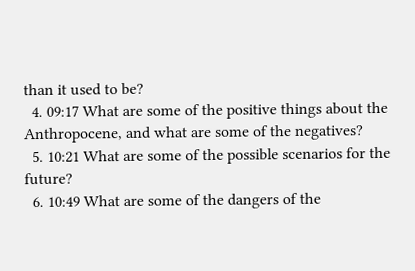than it used to be?
  4. 09:17 What are some of the positive things about the Anthropocene, and what are some of the negatives?
  5. 10:21 What are some of the possible scenarios for the future?
  6. 10:49 What are some of the dangers of the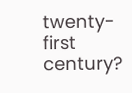twenty-first century?